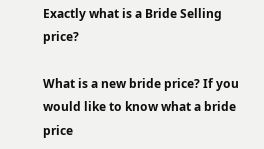Exactly what is a Bride Selling price?

What is a new bride price? If you would like to know what a bride price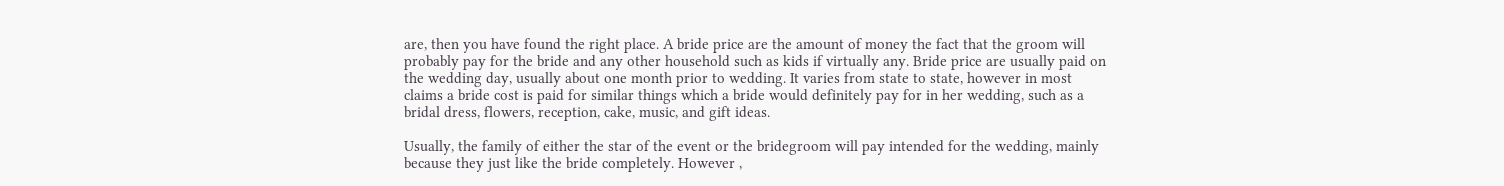are, then you have found the right place. A bride price are the amount of money the fact that the groom will probably pay for the bride and any other household such as kids if virtually any. Bride price are usually paid on the wedding day, usually about one month prior to wedding. It varies from state to state, however in most claims a bride cost is paid for similar things which a bride would definitely pay for in her wedding, such as a bridal dress, flowers, reception, cake, music, and gift ideas.

Usually, the family of either the star of the event or the bridegroom will pay intended for the wedding, mainly because they just like the bride completely. However ,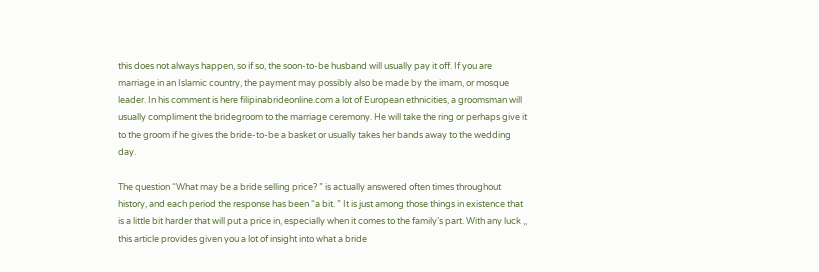this does not always happen, so if so, the soon-to-be husband will usually pay it off. If you are marriage in an Islamic country, the payment may possibly also be made by the imam, or mosque leader. In his comment is here filipinabrideonline.com a lot of European ethnicities, a groomsman will usually compliment the bridegroom to the marriage ceremony. He will take the ring or perhaps give it to the groom if he gives the bride-to-be a basket or usually takes her bands away to the wedding day.

The question “What may be a bride selling price? ” is actually answered often times throughout history, and each period the response has been “a bit. ” It is just among those things in existence that is a little bit harder that will put a price in, especially when it comes to the family’s part. With any luck ,, this article provides given you a lot of insight into what a bride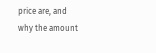price are, and why the amount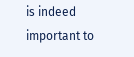is indeed important to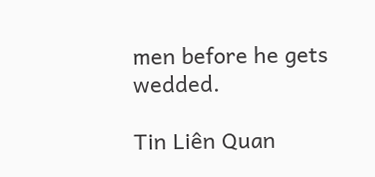men before he gets wedded.

Tin Liên Quan